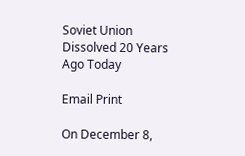Soviet Union Dissolved 20 Years Ago Today

Email Print

On December 8,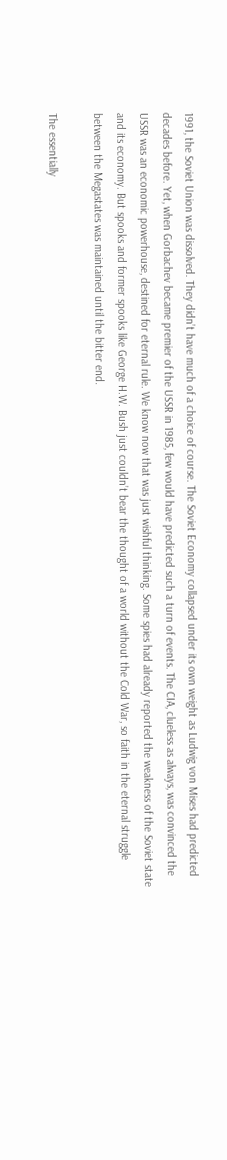1991, the Soviet Union was dissolved. They didn’t have much of a choice of course. The Soviet Economy collapsed under its own weight as Ludwig von Mises had predicted decades before. Yet, when Gorbachev became premier of the USSR in 1985, few would have predicted such a turn of events. The CIA, clueless as always, was convinced the USSR was an economic powerhouse, destined for eternal rule. We know now that was just wishful thinking. Some spies had already reported the weakness of the Soviet state and its economy. But spooks and former spooks like George H.W. Bush just couldn’t bear the thought of a world without the Cold War, so faith in the eternal struggle between the Megastates was maintained until the bitter end.

The essentially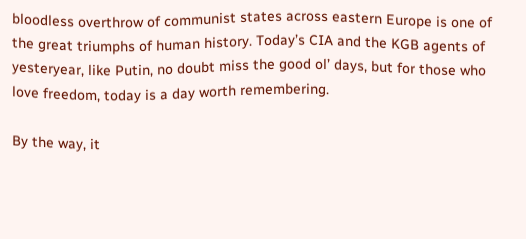bloodless overthrow of communist states across eastern Europe is one of the great triumphs of human history. Today’s CIA and the KGB agents of yesteryear, like Putin, no doubt miss the good ol’ days, but for those who love freedom, today is a day worth remembering.

By the way, it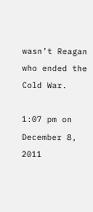wasn’t Reagan who ended the Cold War.

1:07 pm on December 8, 2011